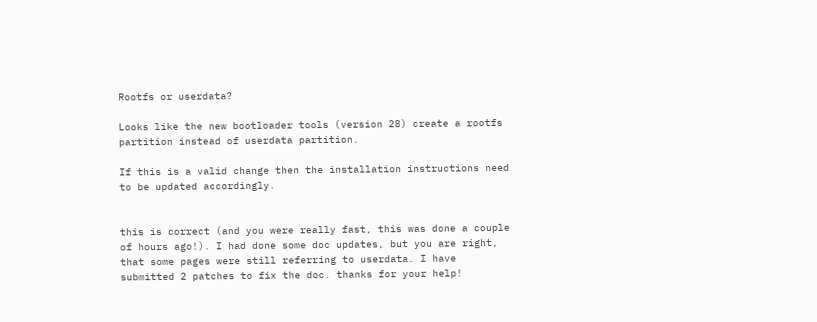Rootfs or userdata?

Looks like the new bootloader tools (version 28) create a rootfs partition instead of userdata partition.

If this is a valid change then the installation instructions need to be updated accordingly.


this is correct (and you were really fast, this was done a couple of hours ago!). I had done some doc updates, but you are right, that some pages were still referring to userdata. I have submitted 2 patches to fix the doc. thanks for your help!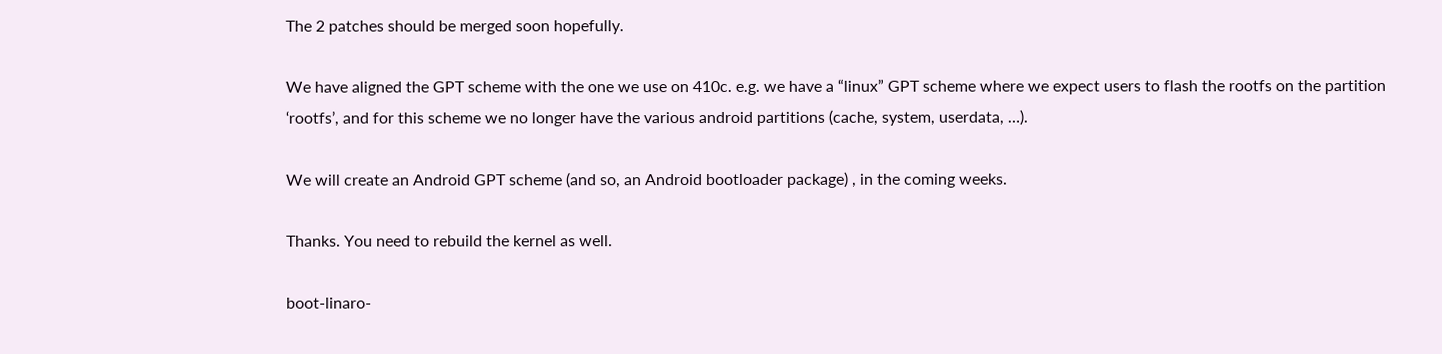The 2 patches should be merged soon hopefully.

We have aligned the GPT scheme with the one we use on 410c. e.g. we have a “linux” GPT scheme where we expect users to flash the rootfs on the partition ‘rootfs’, and for this scheme we no longer have the various android partitions (cache, system, userdata, …).

We will create an Android GPT scheme (and so, an Android bootloader package) , in the coming weeks.

Thanks. You need to rebuild the kernel as well.

boot-linaro-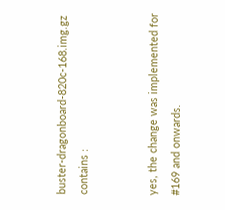buster-dragonboard-820c-168.img.gz contains :


yes, the change was implemented for #169 and onwards.